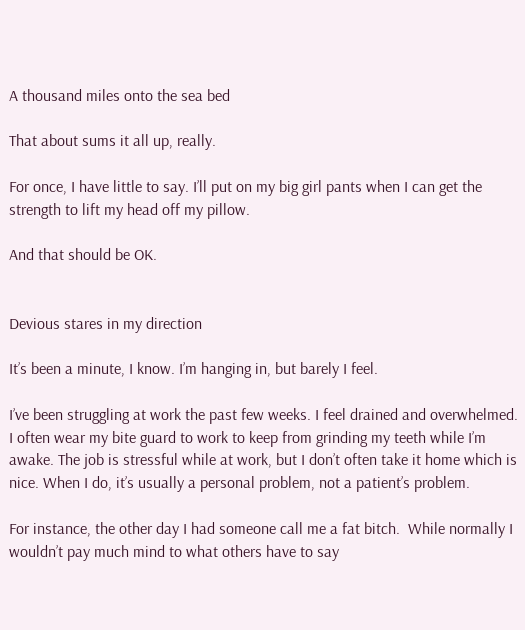A thousand miles onto the sea bed

That about sums it all up, really.

For once, I have little to say. I’ll put on my big girl pants when I can get the strength to lift my head off my pillow.

And that should be OK.


Devious stares in my direction

It’s been a minute, I know. I’m hanging in, but barely I feel.

I’ve been struggling at work the past few weeks. I feel drained and overwhelmed. I often wear my bite guard to work to keep from grinding my teeth while I’m awake. The job is stressful while at work, but I don’t often take it home which is nice. When I do, it’s usually a personal problem, not a patient’s problem.

For instance, the other day I had someone call me a fat bitch.  While normally I wouldn’t pay much mind to what others have to say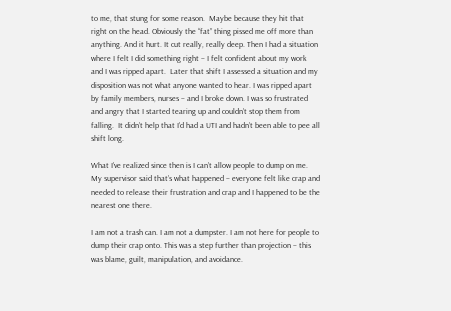to me, that stung for some reason.  Maybe because they hit that right on the head. Obviously the “fat” thing pissed me off more than anything. And it hurt. It cut really, really deep. Then I had a situation where I felt I did something right – I felt confident about my work and I was ripped apart.  Later that shift I assessed a situation and my disposition was not what anyone wanted to hear. I was ripped apart by family members, nurses – and I broke down. I was so frustrated and angry that I started tearing up and couldn’t stop them from falling.  It didn’t help that I’d had a UTI and hadn’t been able to pee all shift long.

What I’ve realized since then is I can’t allow people to dump on me. My supervisor said that’s what happened – everyone felt like crap and needed to release their frustration and crap and I happened to be the nearest one there.

I am not a trash can. I am not a dumpster. I am not here for people to dump their crap onto. This was a step further than projection – this was blame, guilt, manipulation, and avoidance.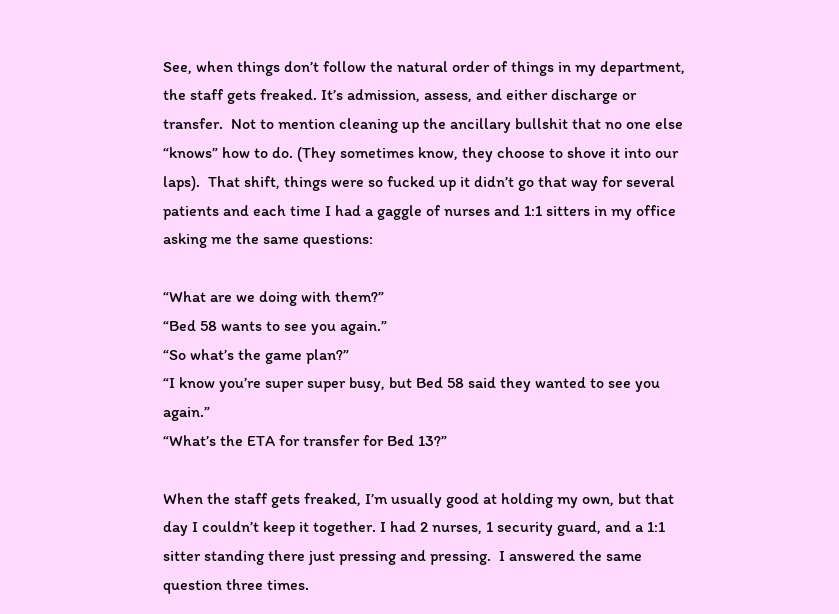See, when things don’t follow the natural order of things in my department, the staff gets freaked. It’s admission, assess, and either discharge or transfer.  Not to mention cleaning up the ancillary bullshit that no one else “knows” how to do. (They sometimes know, they choose to shove it into our laps).  That shift, things were so fucked up it didn’t go that way for several patients and each time I had a gaggle of nurses and 1:1 sitters in my office asking me the same questions:

“What are we doing with them?”
“Bed 58 wants to see you again.”
“So what’s the game plan?”
“I know you’re super super busy, but Bed 58 said they wanted to see you again.”
“What’s the ETA for transfer for Bed 13?”

When the staff gets freaked, I’m usually good at holding my own, but that day I couldn’t keep it together. I had 2 nurses, 1 security guard, and a 1:1 sitter standing there just pressing and pressing.  I answered the same question three times.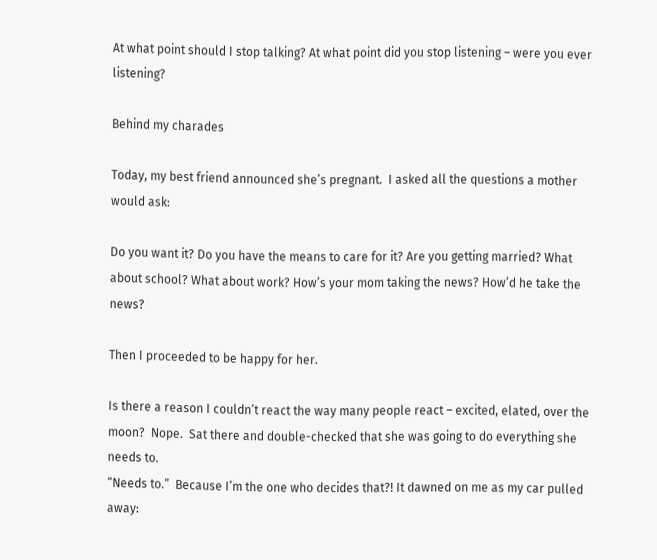At what point should I stop talking? At what point did you stop listening – were you ever listening?

Behind my charades

Today, my best friend announced she’s pregnant.  I asked all the questions a mother would ask:

Do you want it? Do you have the means to care for it? Are you getting married? What about school? What about work? How’s your mom taking the news? How’d he take the news?

Then I proceeded to be happy for her.

Is there a reason I couldn’t react the way many people react – excited, elated, over the moon?  Nope.  Sat there and double-checked that she was going to do everything she needs to.
“Needs to.”  Because I’m the one who decides that?! It dawned on me as my car pulled away: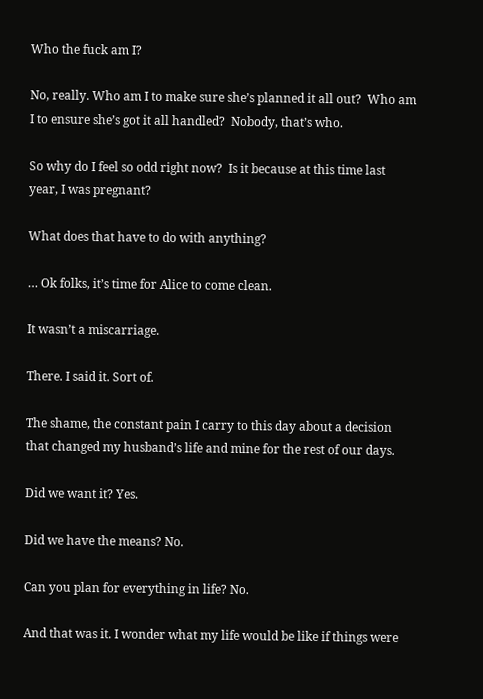Who the fuck am I?

No, really. Who am I to make sure she’s planned it all out?  Who am I to ensure she’s got it all handled?  Nobody, that’s who.

So why do I feel so odd right now?  Is it because at this time last year, I was pregnant?

What does that have to do with anything?

… Ok folks, it’s time for Alice to come clean.

It wasn’t a miscarriage.

There. I said it. Sort of.

The shame, the constant pain I carry to this day about a decision that changed my husband’s life and mine for the rest of our days.

Did we want it? Yes.

Did we have the means? No.

Can you plan for everything in life? No.

And that was it. I wonder what my life would be like if things were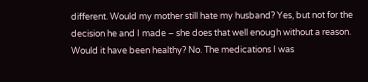different. Would my mother still hate my husband? Yes, but not for the decision he and I made – she does that well enough without a reason. Would it have been healthy? No. The medications I was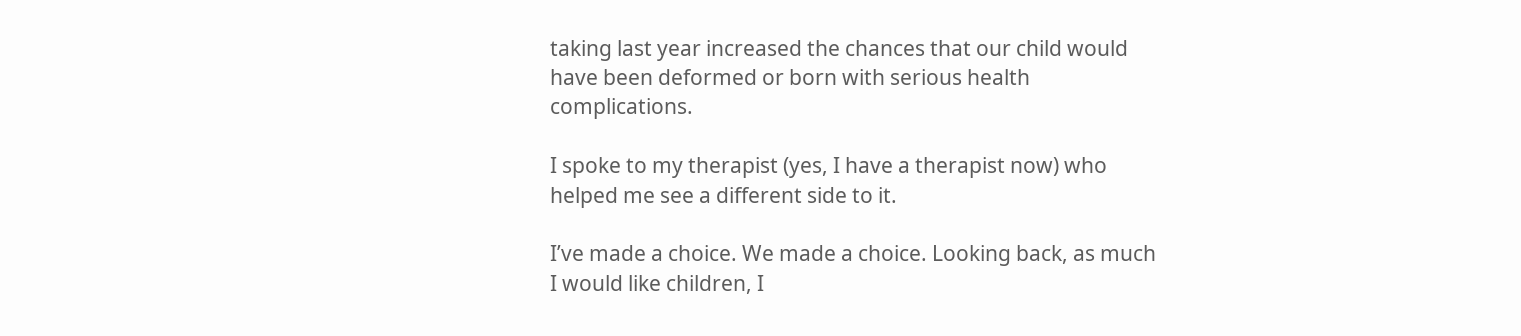taking last year increased the chances that our child would have been deformed or born with serious health complications.

I spoke to my therapist (yes, I have a therapist now) who helped me see a different side to it.

I’ve made a choice. We made a choice. Looking back, as much I would like children, I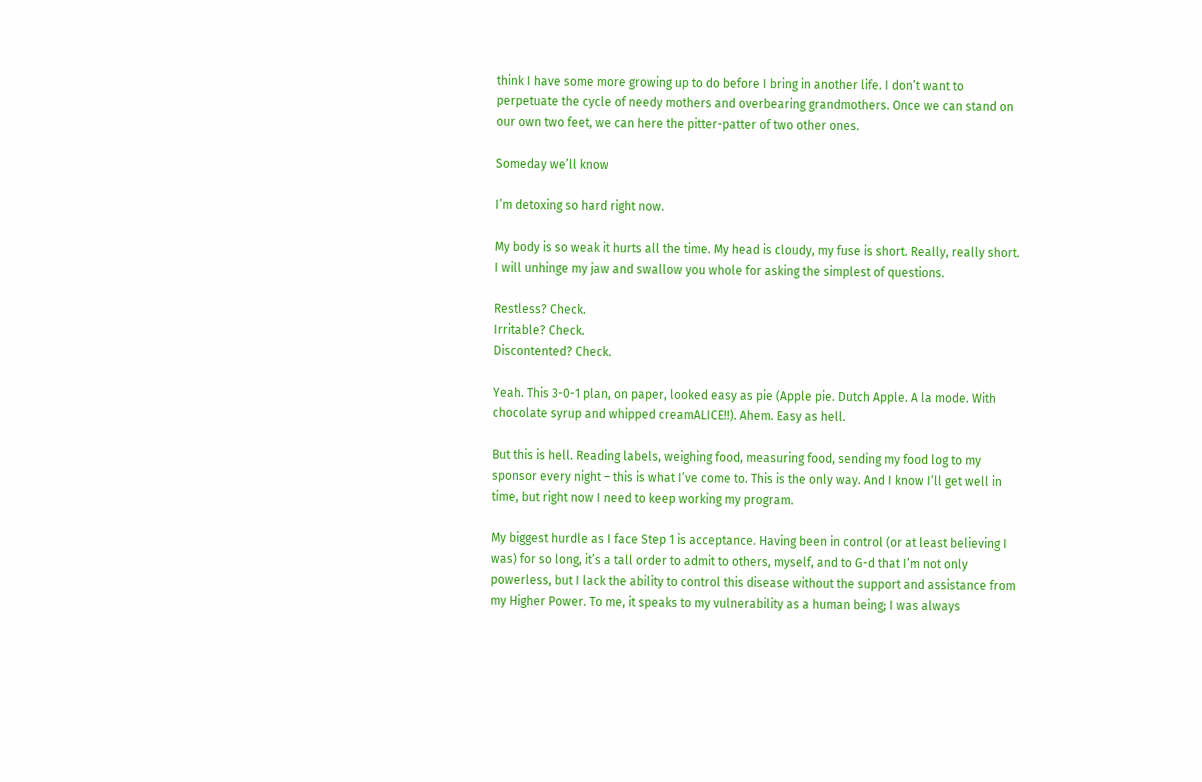think I have some more growing up to do before I bring in another life. I don’t want to perpetuate the cycle of needy mothers and overbearing grandmothers. Once we can stand on our own two feet, we can here the pitter-patter of two other ones.

Someday we’ll know

I’m detoxing so hard right now.

My body is so weak it hurts all the time. My head is cloudy, my fuse is short. Really, really short. I will unhinge my jaw and swallow you whole for asking the simplest of questions.

Restless? Check.
Irritable? Check.
Discontented? Check.

Yeah. This 3-0-1 plan, on paper, looked easy as pie (Apple pie. Dutch Apple. A la mode. With chocolate syrup and whipped creamALICE!!). Ahem. Easy as hell.

But this is hell. Reading labels, weighing food, measuring food, sending my food log to my sponsor every night – this is what I’ve come to. This is the only way. And I know I’ll get well in time, but right now I need to keep working my program.

My biggest hurdle as I face Step 1 is acceptance. Having been in control (or at least believing I was) for so long, it’s a tall order to admit to others, myself, and to G-d that I’m not only powerless, but I lack the ability to control this disease without the support and assistance from my Higher Power. To me, it speaks to my vulnerability as a human being; I was always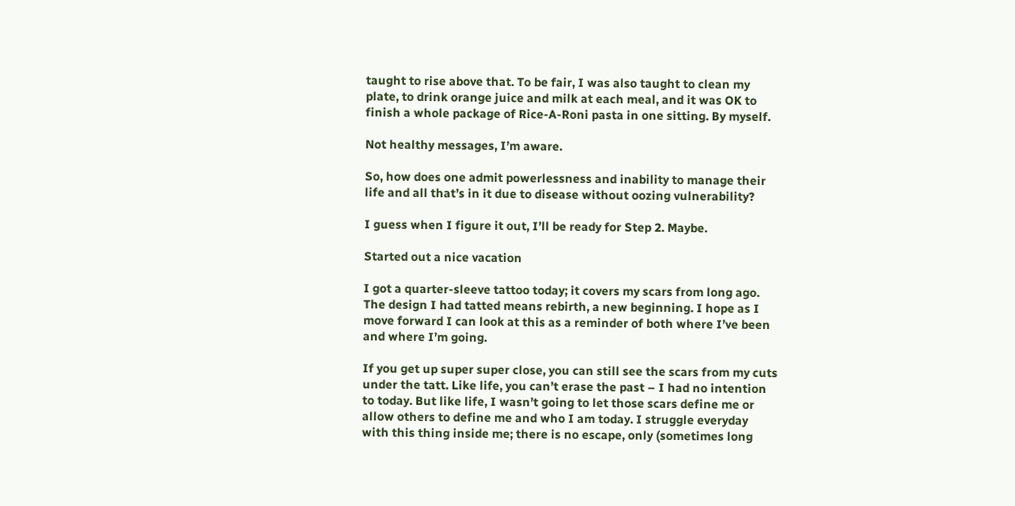taught to rise above that. To be fair, I was also taught to clean my plate, to drink orange juice and milk at each meal, and it was OK to finish a whole package of Rice-A-Roni pasta in one sitting. By myself.

Not healthy messages, I’m aware.

So, how does one admit powerlessness and inability to manage their life and all that’s in it due to disease without oozing vulnerability?

I guess when I figure it out, I’ll be ready for Step 2. Maybe.

Started out a nice vacation

I got a quarter-sleeve tattoo today; it covers my scars from long ago. The design I had tatted means rebirth, a new beginning. I hope as I move forward I can look at this as a reminder of both where I’ve been and where I’m going.

If you get up super super close, you can still see the scars from my cuts under the tatt. Like life, you can’t erase the past – I had no intention to today. But like life, I wasn’t going to let those scars define me or allow others to define me and who I am today. I struggle everyday with this thing inside me; there is no escape, only (sometimes long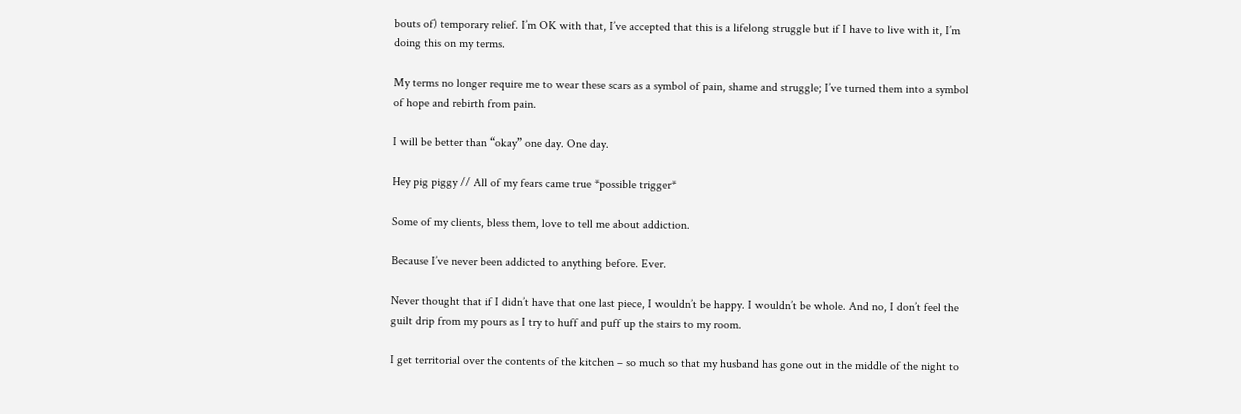bouts of) temporary relief. I’m OK with that, I’ve accepted that this is a lifelong struggle but if I have to live with it, I’m doing this on my terms.

My terms no longer require me to wear these scars as a symbol of pain, shame and struggle; I’ve turned them into a symbol of hope and rebirth from pain.

I will be better than “okay” one day. One day.

Hey pig piggy // All of my fears came true *possible trigger*

Some of my clients, bless them, love to tell me about addiction.

Because I’ve never been addicted to anything before. Ever.

Never thought that if I didn’t have that one last piece, I wouldn’t be happy. I wouldn’t be whole. And no, I don’t feel the guilt drip from my pours as I try to huff and puff up the stairs to my room.

I get territorial over the contents of the kitchen – so much so that my husband has gone out in the middle of the night to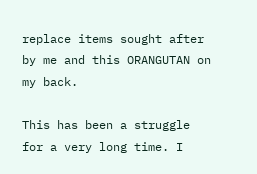replace items sought after by me and this ORANGUTAN on my back.

This has been a struggle for a very long time. I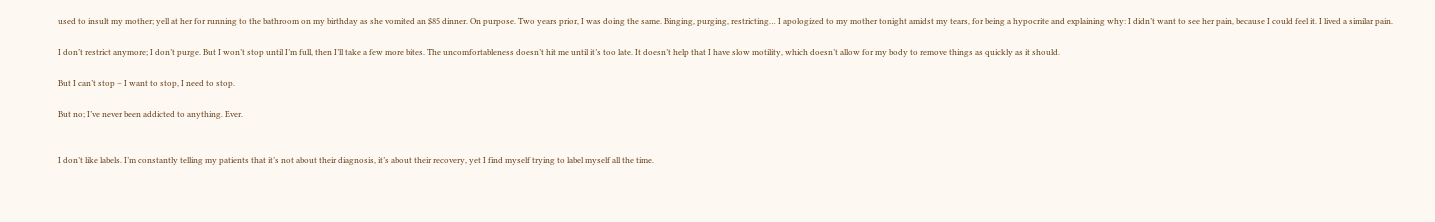used to insult my mother; yell at her for running to the bathroom on my birthday as she vomited an $85 dinner. On purpose. Two years prior, I was doing the same. Binging, purging, restricting… I apologized to my mother tonight amidst my tears, for being a hypocrite and explaining why: I didn’t want to see her pain, because I could feel it. I lived a similar pain.

I don’t restrict anymore; I don’t purge. But I won’t stop until I’m full, then I’ll take a few more bites. The uncomfortableness doesn’t hit me until it’s too late. It doesn’t help that I have slow motility, which doesn’t allow for my body to remove things as quickly as it should.

But I can’t stop – I want to stop, I need to stop.

But no; I’ve never been addicted to anything. Ever.


I don’t like labels. I’m constantly telling my patients that it’s not about their diagnosis, it’s about their recovery, yet I find myself trying to label myself all the time.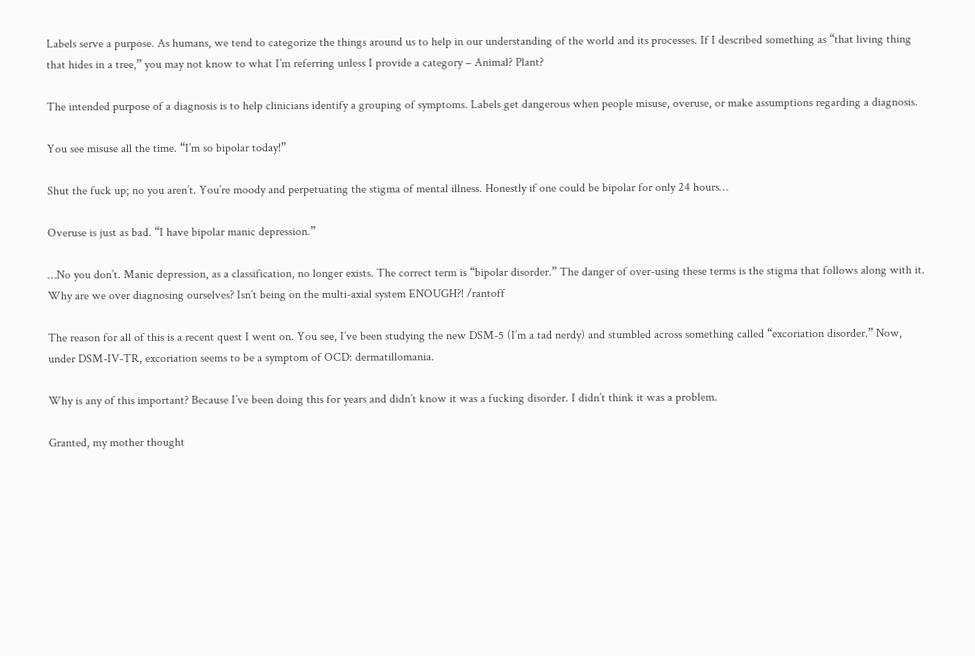Labels serve a purpose. As humans, we tend to categorize the things around us to help in our understanding of the world and its processes. If I described something as “that living thing that hides in a tree,” you may not know to what I’m referring unless I provide a category – Animal? Plant?

The intended purpose of a diagnosis is to help clinicians identify a grouping of symptoms. Labels get dangerous when people misuse, overuse, or make assumptions regarding a diagnosis.

You see misuse all the time. “I’m so bipolar today!”

Shut the fuck up; no you aren’t. You’re moody and perpetuating the stigma of mental illness. Honestly if one could be bipolar for only 24 hours…

Overuse is just as bad. “I have bipolar manic depression.”

…No you don’t. Manic depression, as a classification, no longer exists. The correct term is “bipolar disorder.” The danger of over-using these terms is the stigma that follows along with it. Why are we over diagnosing ourselves? Isn’t being on the multi-axial system ENOUGH?! /rantoff

The reason for all of this is a recent quest I went on. You see, I’ve been studying the new DSM-5 (I’m a tad nerdy) and stumbled across something called “excoriation disorder.” Now, under DSM-IV-TR, excoriation seems to be a symptom of OCD: dermatillomania.

Why is any of this important? Because I’ve been doing this for years and didn’t know it was a fucking disorder. I didn’t think it was a problem.

Granted, my mother thought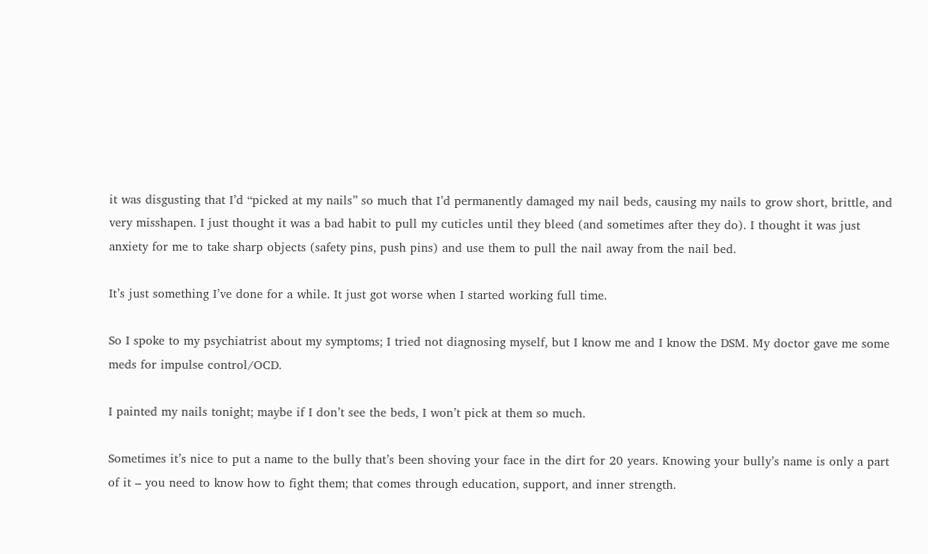it was disgusting that I’d “picked at my nails” so much that I’d permanently damaged my nail beds, causing my nails to grow short, brittle, and very misshapen. I just thought it was a bad habit to pull my cuticles until they bleed (and sometimes after they do). I thought it was just anxiety for me to take sharp objects (safety pins, push pins) and use them to pull the nail away from the nail bed.

It’s just something I’ve done for a while. It just got worse when I started working full time.

So I spoke to my psychiatrist about my symptoms; I tried not diagnosing myself, but I know me and I know the DSM. My doctor gave me some meds for impulse control/OCD.

I painted my nails tonight; maybe if I don’t see the beds, I won’t pick at them so much.

Sometimes it’s nice to put a name to the bully that’s been shoving your face in the dirt for 20 years. Knowing your bully’s name is only a part of it – you need to know how to fight them; that comes through education, support, and inner strength.